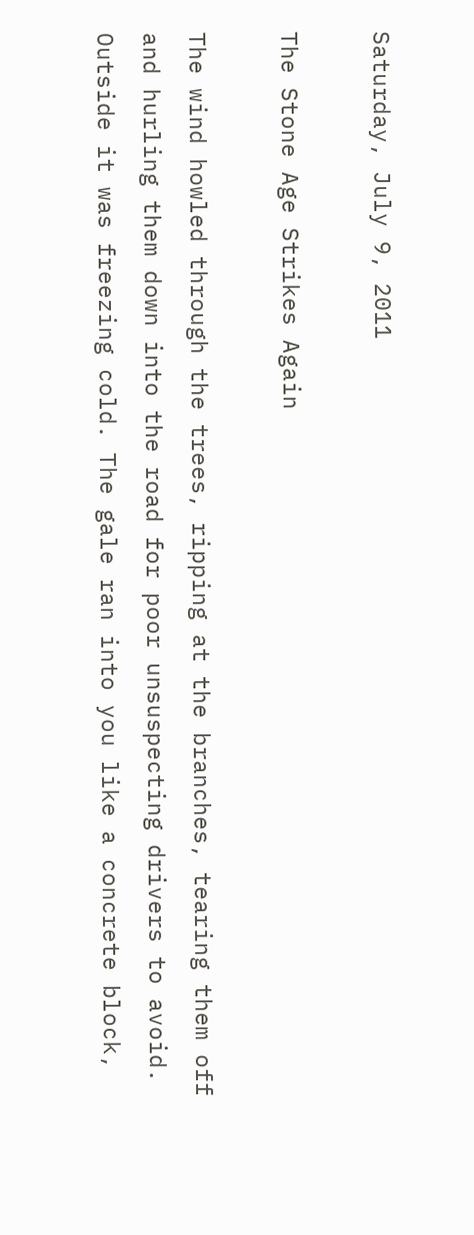Saturday, July 9, 2011

The Stone Age Strikes Again

The wind howled through the trees, ripping at the branches, tearing them off and hurling them down into the road for poor unsuspecting drivers to avoid. Outside it was freezing cold. The gale ran into you like a concrete block,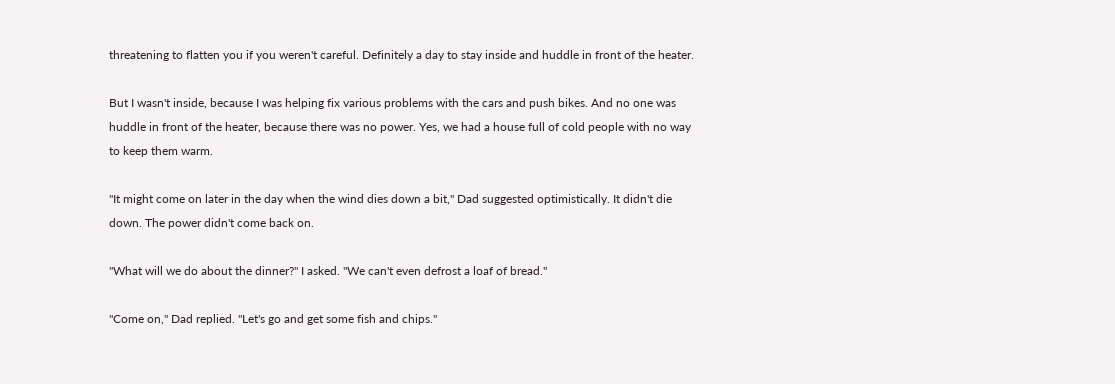threatening to flatten you if you weren't careful. Definitely a day to stay inside and huddle in front of the heater.

But I wasn't inside, because I was helping fix various problems with the cars and push bikes. And no one was huddle in front of the heater, because there was no power. Yes, we had a house full of cold people with no way to keep them warm.

"It might come on later in the day when the wind dies down a bit," Dad suggested optimistically. It didn't die down. The power didn't come back on.

"What will we do about the dinner?" I asked. "We can't even defrost a loaf of bread."

"Come on," Dad replied. "Let's go and get some fish and chips."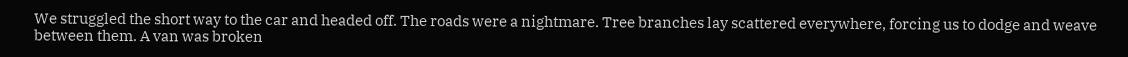We struggled the short way to the car and headed off. The roads were a nightmare. Tree branches lay scattered everywhere, forcing us to dodge and weave between them. A van was broken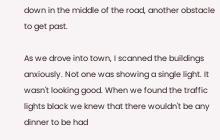down in the middle of the road, another obstacle to get past.

As we drove into town, I scanned the buildings anxiously. Not one was showing a single light. It wasn't looking good. When we found the traffic lights black we knew that there wouldn't be any dinner to be had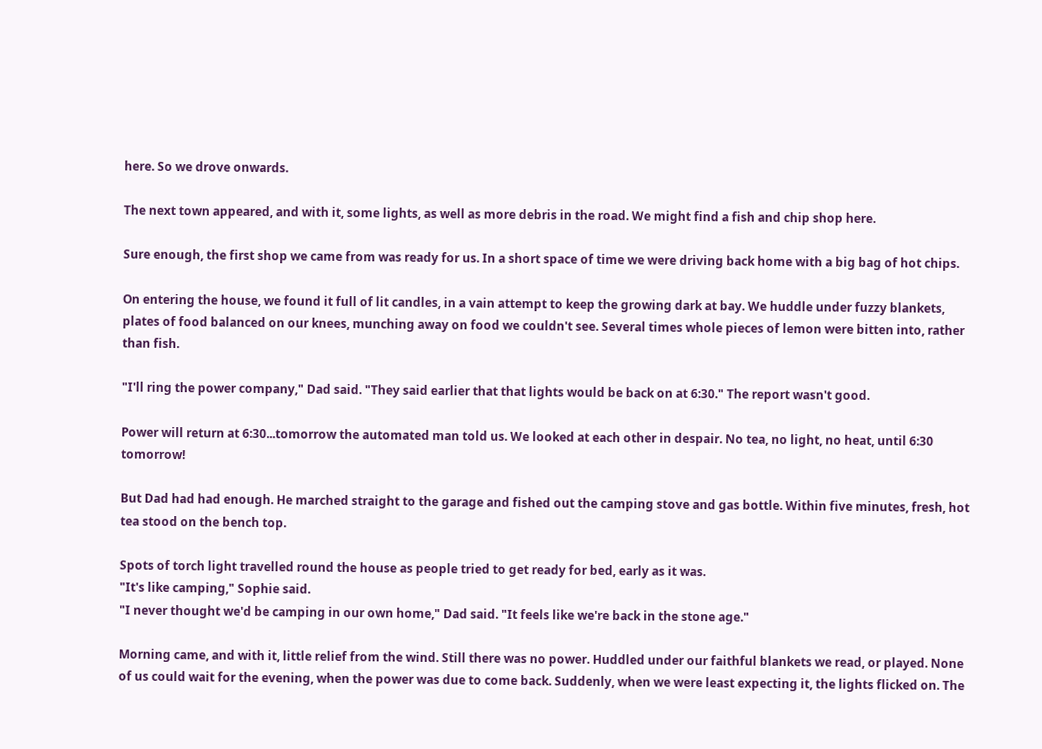here. So we drove onwards.

The next town appeared, and with it, some lights, as well as more debris in the road. We might find a fish and chip shop here.

Sure enough, the first shop we came from was ready for us. In a short space of time we were driving back home with a big bag of hot chips.

On entering the house, we found it full of lit candles, in a vain attempt to keep the growing dark at bay. We huddle under fuzzy blankets, plates of food balanced on our knees, munching away on food we couldn't see. Several times whole pieces of lemon were bitten into, rather than fish.

"I'll ring the power company," Dad said. "They said earlier that that lights would be back on at 6:30." The report wasn't good.

Power will return at 6:30...tomorrow the automated man told us. We looked at each other in despair. No tea, no light, no heat, until 6:30 tomorrow!

But Dad had had enough. He marched straight to the garage and fished out the camping stove and gas bottle. Within five minutes, fresh, hot tea stood on the bench top.

Spots of torch light travelled round the house as people tried to get ready for bed, early as it was.
"It's like camping," Sophie said.
"I never thought we'd be camping in our own home," Dad said. "It feels like we're back in the stone age."

Morning came, and with it, little relief from the wind. Still there was no power. Huddled under our faithful blankets we read, or played. None of us could wait for the evening, when the power was due to come back. Suddenly, when we were least expecting it, the lights flicked on. The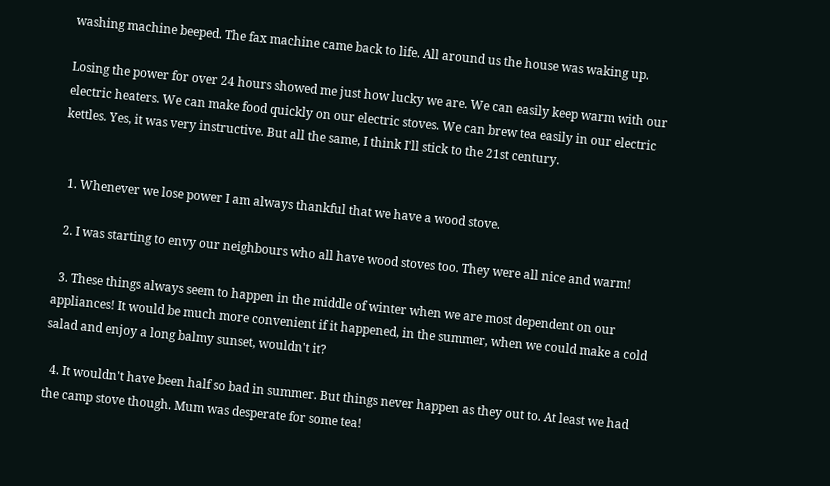washing machine beeped. The fax machine came back to life. All around us the house was waking up.

Losing the power for over 24 hours showed me just how lucky we are. We can easily keep warm with our electric heaters. We can make food quickly on our electric stoves. We can brew tea easily in our electric kettles. Yes, it was very instructive. But all the same, I think I'll stick to the 21st century.


  1. Whenever we lose power I am always thankful that we have a wood stove.

  2. I was starting to envy our neighbours who all have wood stoves too. They were all nice and warm!

  3. These things always seem to happen in the middle of winter when we are most dependent on our appliances! It would be much more convenient if it happened, in the summer, when we could make a cold salad and enjoy a long balmy sunset, wouldn't it?

  4. It wouldn't have been half so bad in summer. But things never happen as they out to. At least we had the camp stove though. Mum was desperate for some tea!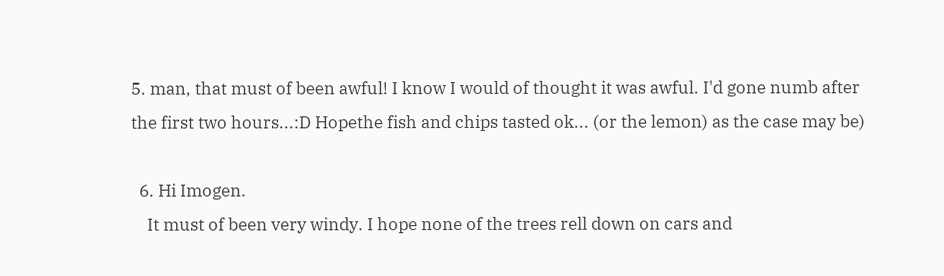5. man, that must of been awful! I know I would of thought it was awful. I'd gone numb after the first two hours...:D Hopethe fish and chips tasted ok... (or the lemon) as the case may be)

  6. Hi Imogen.
    It must of been very windy. I hope none of the trees rell down on cars and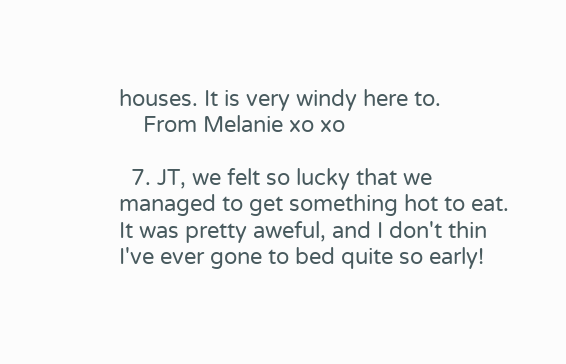houses. It is very windy here to.
    From Melanie xo xo

  7. JT, we felt so lucky that we managed to get something hot to eat. It was pretty aweful, and I don't thin I've ever gone to bed quite so early!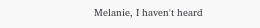Melanie, I haven't heard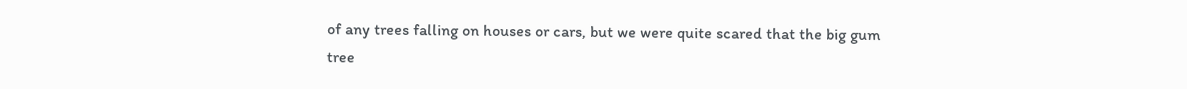of any trees falling on houses or cars, but we were quite scared that the big gum tree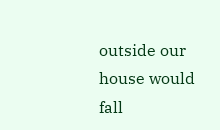outside our house would fall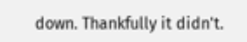down. Thankfully it didn't.